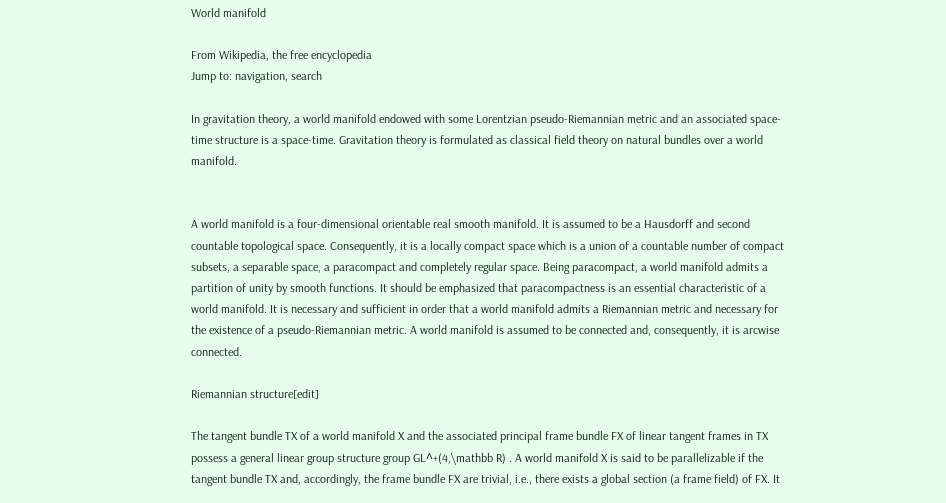World manifold

From Wikipedia, the free encyclopedia
Jump to: navigation, search

In gravitation theory, a world manifold endowed with some Lorentzian pseudo-Riemannian metric and an associated space-time structure is a space-time. Gravitation theory is formulated as classical field theory on natural bundles over a world manifold.


A world manifold is a four-dimensional orientable real smooth manifold. It is assumed to be a Hausdorff and second countable topological space. Consequently, it is a locally compact space which is a union of a countable number of compact subsets, a separable space, a paracompact and completely regular space. Being paracompact, a world manifold admits a partition of unity by smooth functions. It should be emphasized that paracompactness is an essential characteristic of a world manifold. It is necessary and sufficient in order that a world manifold admits a Riemannian metric and necessary for the existence of a pseudo-Riemannian metric. A world manifold is assumed to be connected and, consequently, it is arcwise connected.

Riemannian structure[edit]

The tangent bundle TX of a world manifold X and the associated principal frame bundle FX of linear tangent frames in TX possess a general linear group structure group GL^+(4,\mathbb R) . A world manifold X is said to be parallelizable if the tangent bundle TX and, accordingly, the frame bundle FX are trivial, i.e., there exists a global section (a frame field) of FX. It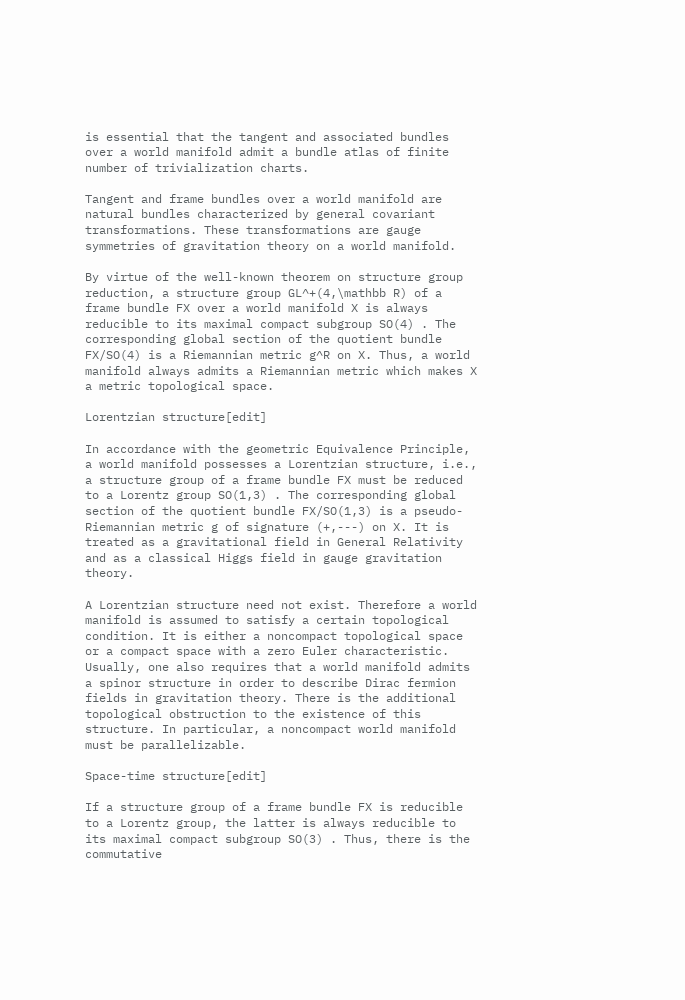is essential that the tangent and associated bundles over a world manifold admit a bundle atlas of finite number of trivialization charts.

Tangent and frame bundles over a world manifold are natural bundles characterized by general covariant transformations. These transformations are gauge symmetries of gravitation theory on a world manifold.

By virtue of the well-known theorem on structure group reduction, a structure group GL^+(4,\mathbb R) of a frame bundle FX over a world manifold X is always reducible to its maximal compact subgroup SO(4) . The corresponding global section of the quotient bundle FX/SO(4) is a Riemannian metric g^R on X. Thus, a world manifold always admits a Riemannian metric which makes X a metric topological space.

Lorentzian structure[edit]

In accordance with the geometric Equivalence Principle, a world manifold possesses a Lorentzian structure, i.e., a structure group of a frame bundle FX must be reduced to a Lorentz group SO(1,3) . The corresponding global section of the quotient bundle FX/SO(1,3) is a pseudo-Riemannian metric g of signature (+,---) on X. It is treated as a gravitational field in General Relativity and as a classical Higgs field in gauge gravitation theory.

A Lorentzian structure need not exist. Therefore a world manifold is assumed to satisfy a certain topological condition. It is either a noncompact topological space or a compact space with a zero Euler characteristic. Usually, one also requires that a world manifold admits a spinor structure in order to describe Dirac fermion fields in gravitation theory. There is the additional topological obstruction to the existence of this structure. In particular, a noncompact world manifold must be parallelizable.

Space-time structure[edit]

If a structure group of a frame bundle FX is reducible to a Lorentz group, the latter is always reducible to its maximal compact subgroup SO(3) . Thus, there is the commutative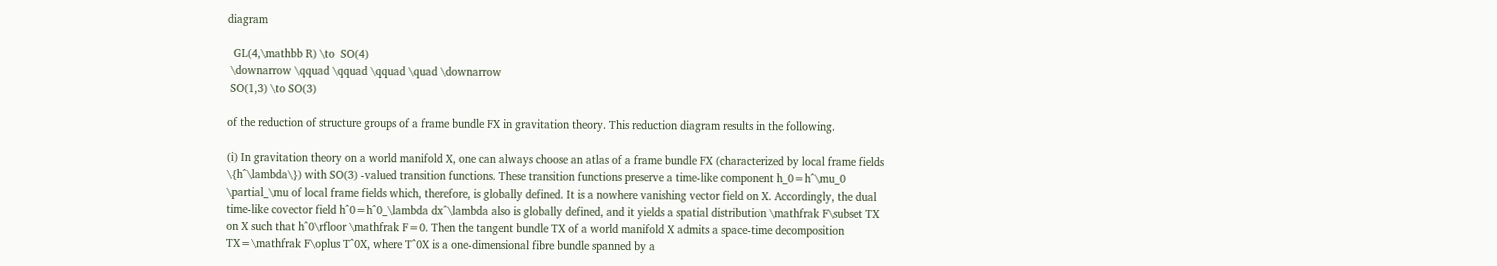diagram

  GL(4,\mathbb R) \to  SO(4)
 \downarrow \qquad \qquad \qquad \quad \downarrow
 SO(1,3) \to SO(3)

of the reduction of structure groups of a frame bundle FX in gravitation theory. This reduction diagram results in the following.

(i) In gravitation theory on a world manifold X, one can always choose an atlas of a frame bundle FX (characterized by local frame fields \{h^\lambda\}) with SO(3) -valued transition functions. These transition functions preserve a time-like component h_0=h^\mu_0 \partial_\mu of local frame fields which, therefore, is globally defined. It is a nowhere vanishing vector field on X. Accordingly, the dual time-like covector field h^0=h^0_\lambda dx^\lambda also is globally defined, and it yields a spatial distribution \mathfrak F\subset TX on X such that h^0\rfloor \mathfrak F=0. Then the tangent bundle TX of a world manifold X admits a space-time decomposition TX=\mathfrak F\oplus T^0X, where T^0X is a one-dimensional fibre bundle spanned by a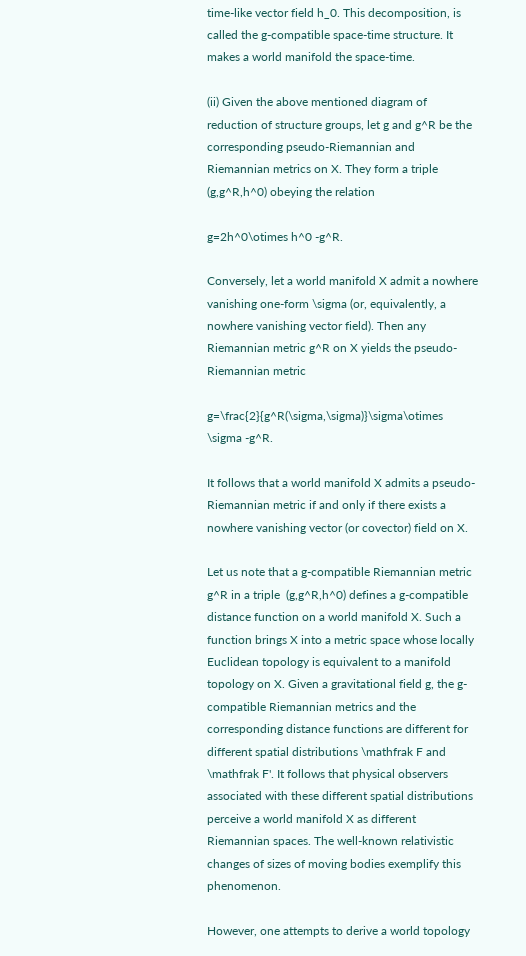time-like vector field h_0. This decomposition, is called the g-compatible space-time structure. It makes a world manifold the space-time.

(ii) Given the above mentioned diagram of reduction of structure groups, let g and g^R be the corresponding pseudo-Riemannian and Riemannian metrics on X. They form a triple  (g,g^R,h^0) obeying the relation

g=2h^0\otimes h^0 -g^R.

Conversely, let a world manifold X admit a nowhere vanishing one-form \sigma (or, equivalently, a nowhere vanishing vector field). Then any Riemannian metric g^R on X yields the pseudo-Riemannian metric

g=\frac{2}{g^R(\sigma,\sigma)}\sigma\otimes \sigma -g^R.

It follows that a world manifold X admits a pseudo-Riemannian metric if and only if there exists a nowhere vanishing vector (or covector) field on X.

Let us note that a g-compatible Riemannian metric g^R in a triple  (g,g^R,h^0) defines a g-compatible distance function on a world manifold X. Such a function brings X into a metric space whose locally Euclidean topology is equivalent to a manifold topology on X. Given a gravitational field g, the g-compatible Riemannian metrics and the corresponding distance functions are different for different spatial distributions \mathfrak F and \mathfrak F'. It follows that physical observers associated with these different spatial distributions perceive a world manifold X as different Riemannian spaces. The well-known relativistic changes of sizes of moving bodies exemplify this phenomenon.

However, one attempts to derive a world topology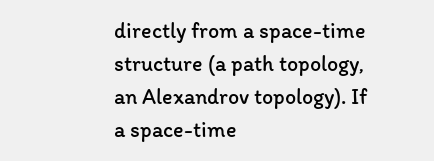directly from a space-time structure (a path topology, an Alexandrov topology). If a space-time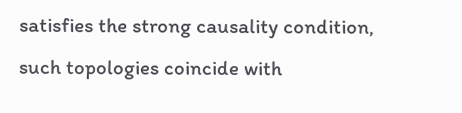satisfies the strong causality condition, such topologies coincide with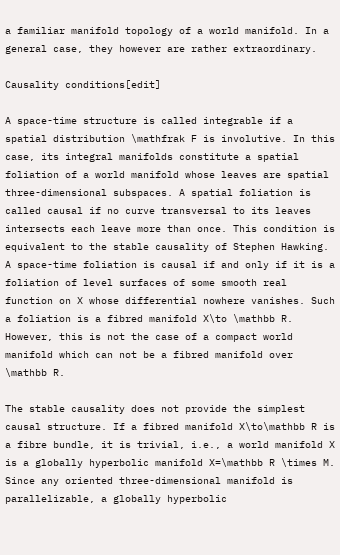a familiar manifold topology of a world manifold. In a general case, they however are rather extraordinary.

Causality conditions[edit]

A space-time structure is called integrable if a spatial distribution \mathfrak F is involutive. In this case, its integral manifolds constitute a spatial foliation of a world manifold whose leaves are spatial three-dimensional subspaces. A spatial foliation is called causal if no curve transversal to its leaves intersects each leave more than once. This condition is equivalent to the stable causality of Stephen Hawking. A space-time foliation is causal if and only if it is a foliation of level surfaces of some smooth real function on X whose differential nowhere vanishes. Such a foliation is a fibred manifold X\to \mathbb R. However, this is not the case of a compact world manifold which can not be a fibred manifold over \mathbb R.

The stable causality does not provide the simplest causal structure. If a fibred manifold X\to\mathbb R is a fibre bundle, it is trivial, i.e., a world manifold X is a globally hyperbolic manifold X=\mathbb R \times M. Since any oriented three-dimensional manifold is parallelizable, a globally hyperbolic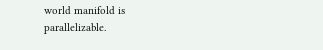world manifold is parallelizable.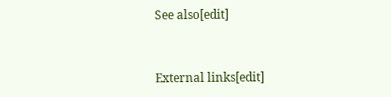See also[edit]


External links[edit]